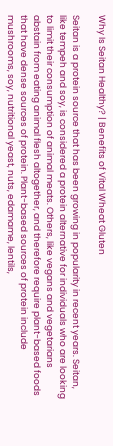Why Is Seitan Healthy? | Benefits of Vital Wheat Gluten

Seitan is a protein source that has been growing in popularity in recent years. Seitan, like tempeh and soy, is considered a protein alternative for individuals who are looking to limit their consumption of animal meats. Others, like vegans and vegetarians abstain from eating animal flesh altogether, and therefore require plant-based foods that have dense sources of protein. Plant-based sources of protein include mushrooms, soy, nutritional yeast, nuts, edamame, lentils,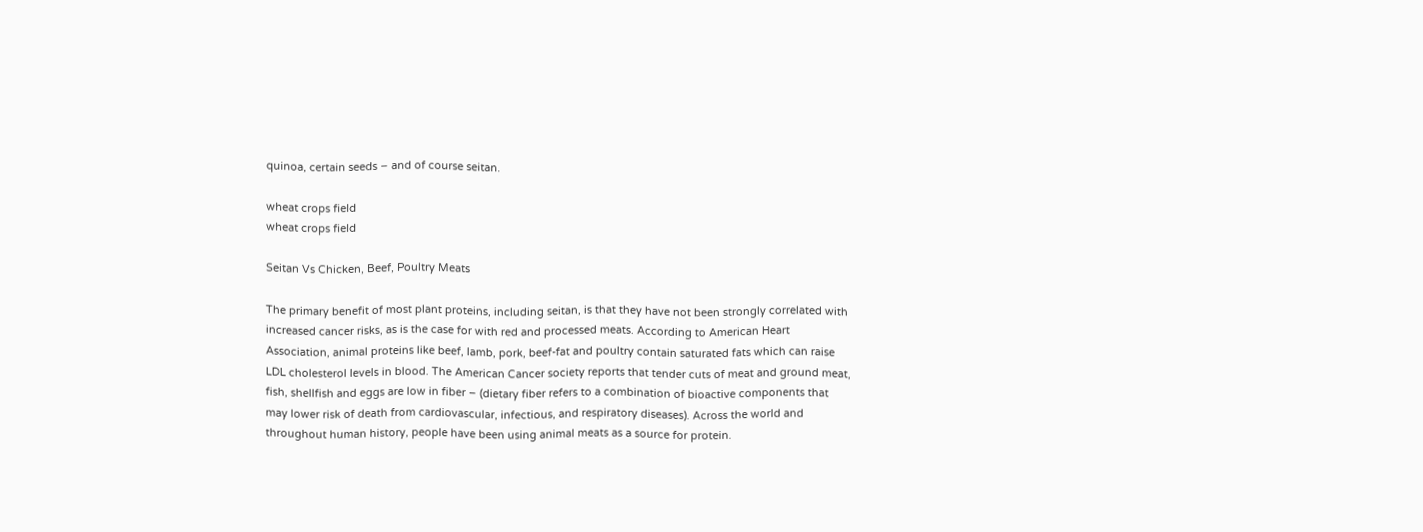quinoa, certain seeds – and of course seitan.

wheat crops field
wheat crops field

Seitan Vs Chicken, Beef, Poultry Meats

The primary benefit of most plant proteins, including seitan, is that they have not been strongly correlated with increased cancer risks, as is the case for with red and processed meats. According to American Heart Association, animal proteins like beef, lamb, pork, beef-fat and poultry contain saturated fats which can raise LDL cholesterol levels in blood. The American Cancer society reports that tender cuts of meat and ground meat, fish, shellfish and eggs are low in fiber – (dietary fiber refers to a combination of bioactive components that may lower risk of death from cardiovascular, infectious, and respiratory diseases). Across the world and throughout human history, people have been using animal meats as a source for protein.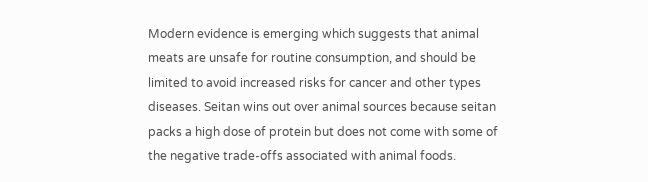Modern evidence is emerging which suggests that animal meats are unsafe for routine consumption, and should be limited to avoid increased risks for cancer and other types diseases. Seitan wins out over animal sources because seitan packs a high dose of protein but does not come with some of the negative trade-offs associated with animal foods.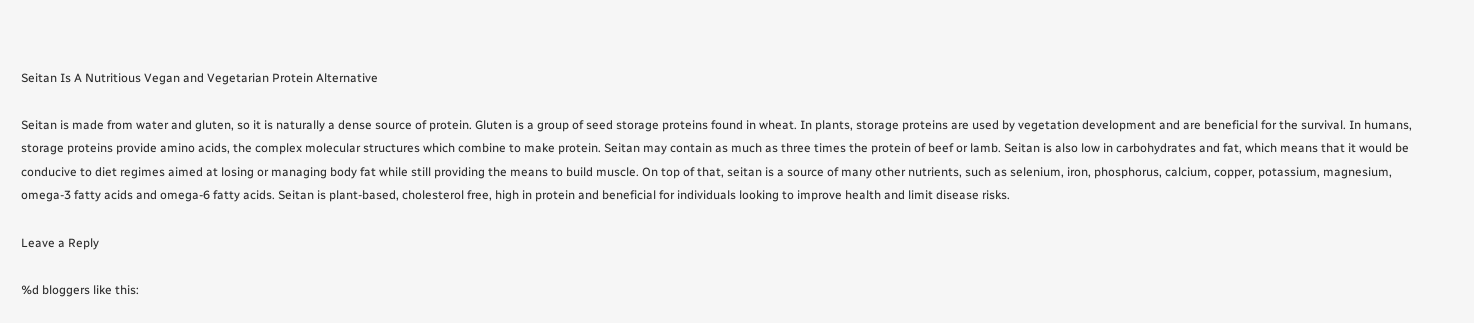Seitan Is A Nutritious Vegan and Vegetarian Protein Alternative

Seitan is made from water and gluten, so it is naturally a dense source of protein. Gluten is a group of seed storage proteins found in wheat. In plants, storage proteins are used by vegetation development and are beneficial for the survival. In humans, storage proteins provide amino acids, the complex molecular structures which combine to make protein. Seitan may contain as much as three times the protein of beef or lamb. Seitan is also low in carbohydrates and fat, which means that it would be conducive to diet regimes aimed at losing or managing body fat while still providing the means to build muscle. On top of that, seitan is a source of many other nutrients, such as selenium, iron, phosphorus, calcium, copper, potassium, magnesium, omega-3 fatty acids and omega-6 fatty acids. Seitan is plant-based, cholesterol free, high in protein and beneficial for individuals looking to improve health and limit disease risks.

Leave a Reply

%d bloggers like this: